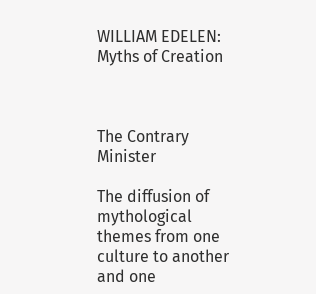WILLIAM EDELEN: Myths of Creation



The Contrary Minister

The diffusion of mythological themes from one culture to another and one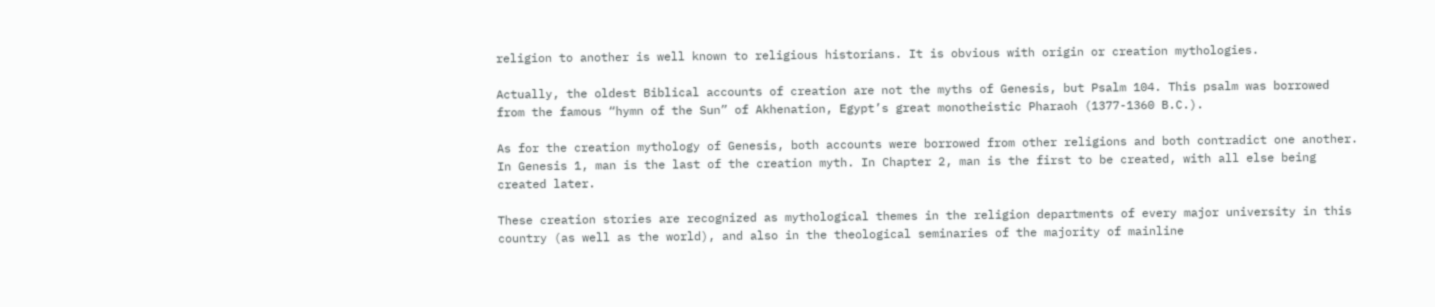religion to another is well known to religious historians. It is obvious with origin or creation mythologies.

Actually, the oldest Biblical accounts of creation are not the myths of Genesis, but Psalm 104. This psalm was borrowed from the famous “hymn of the Sun” of Akhenation, Egypt’s great monotheistic Pharaoh (1377-1360 B.C.).

As for the creation mythology of Genesis, both accounts were borrowed from other religions and both contradict one another. In Genesis 1, man is the last of the creation myth. In Chapter 2, man is the first to be created, with all else being created later.

These creation stories are recognized as mythological themes in the religion departments of every major university in this country (as well as the world), and also in the theological seminaries of the majority of mainline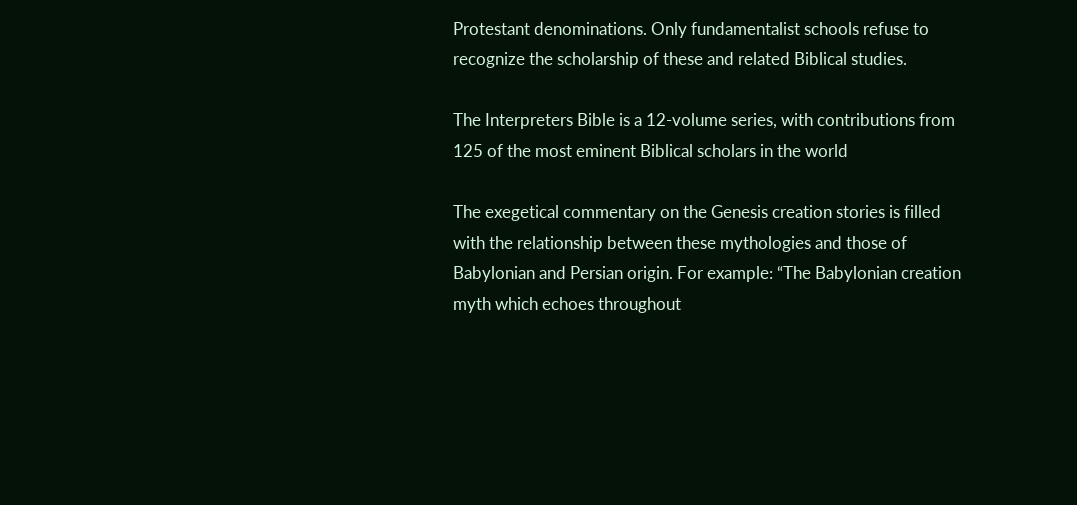Protestant denominations. Only fundamentalist schools refuse to recognize the scholarship of these and related Biblical studies.

The Interpreters Bible is a 12-volume series, with contributions from 125 of the most eminent Biblical scholars in the world

The exegetical commentary on the Genesis creation stories is filled with the relationship between these mythologies and those of Babylonian and Persian origin. For example: “The Babylonian creation myth which echoes throughout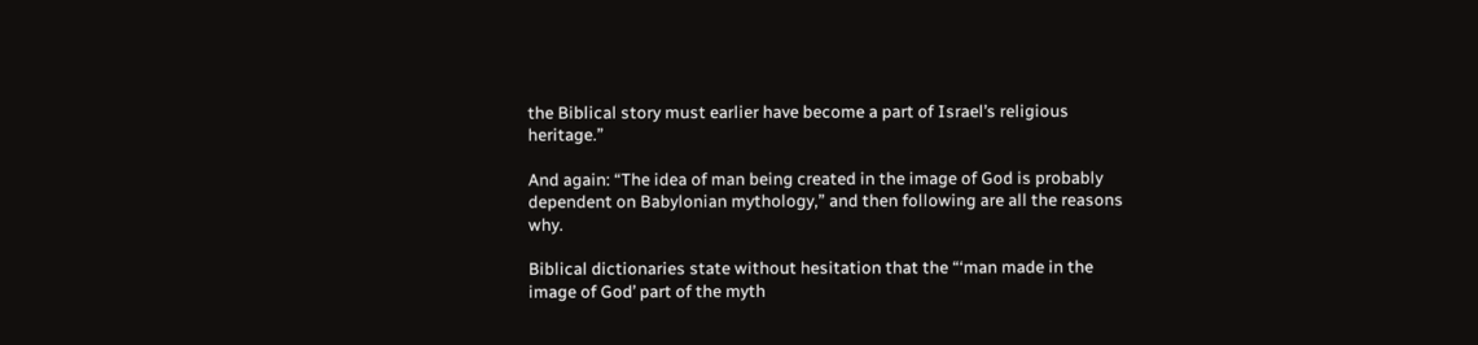the Biblical story must earlier have become a part of Israel’s religious heritage.”

And again: “The idea of man being created in the image of God is probably dependent on Babylonian mythology,” and then following are all the reasons why.

Biblical dictionaries state without hesitation that the “‘man made in the image of God’ part of the myth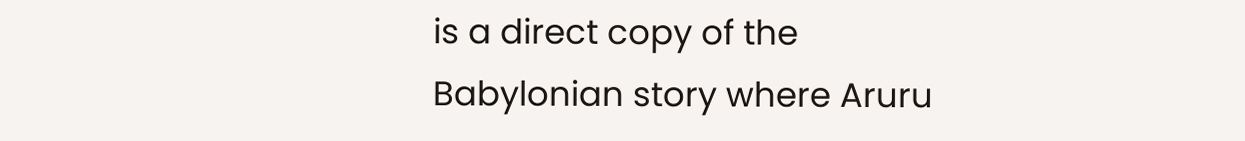is a direct copy of the Babylonian story where Aruru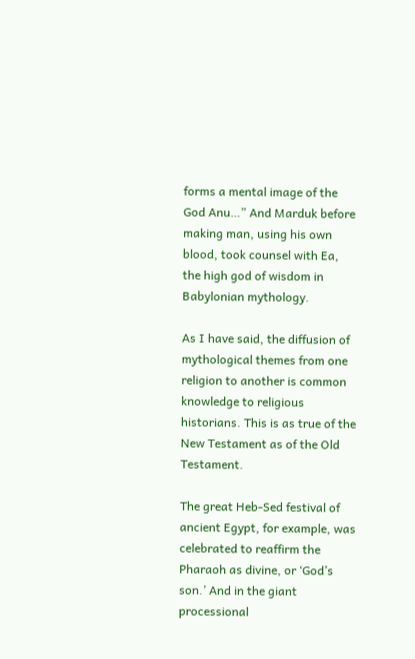forms a mental image of the God Anu…” And Marduk before making man, using his own blood, took counsel with Ea, the high god of wisdom in Babylonian mythology.

As I have said, the diffusion of mythological themes from one religion to another is common knowledge to religious historians. This is as true of the New Testament as of the Old Testament.

The great Heb-Sed festival of ancient Egypt, for example, was celebrated to reaffirm the Pharaoh as divine, or ‘God’s son.’ And in the giant processional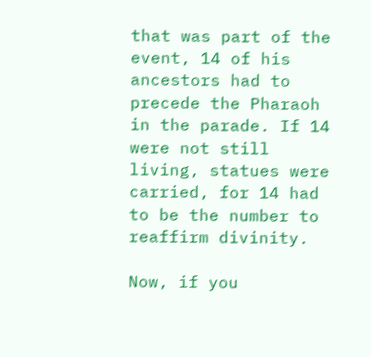that was part of the event, 14 of his ancestors had to precede the Pharaoh in the parade. If 14 were not still living, statues were carried, for 14 had to be the number to reaffirm divinity.

Now, if you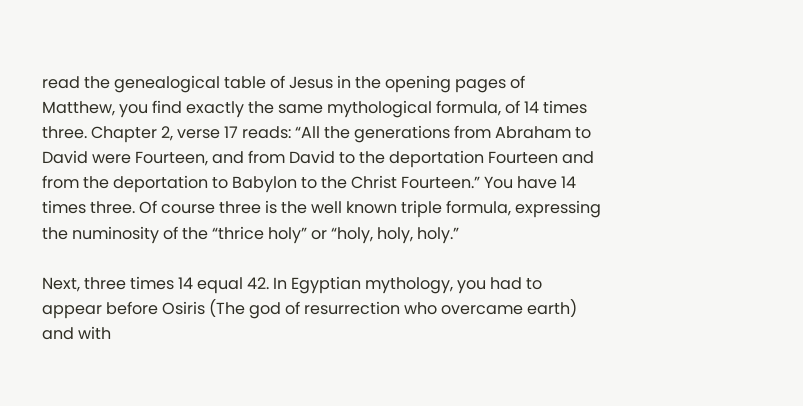read the genealogical table of Jesus in the opening pages of Matthew, you find exactly the same mythological formula, of 14 times three. Chapter 2, verse 17 reads: “All the generations from Abraham to David were Fourteen, and from David to the deportation Fourteen and from the deportation to Babylon to the Christ Fourteen.” You have 14 times three. Of course three is the well known triple formula, expressing the numinosity of the “thrice holy” or “holy, holy, holy.”

Next, three times 14 equal 42. In Egyptian mythology, you had to appear before Osiris (The god of resurrection who overcame earth) and with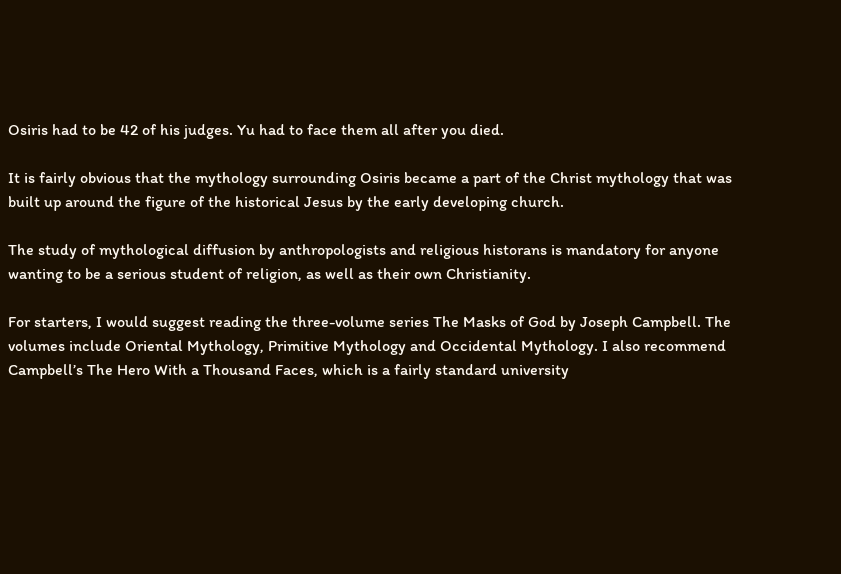Osiris had to be 42 of his judges. Yu had to face them all after you died.

It is fairly obvious that the mythology surrounding Osiris became a part of the Christ mythology that was built up around the figure of the historical Jesus by the early developing church.

The study of mythological diffusion by anthropologists and religious historans is mandatory for anyone wanting to be a serious student of religion, as well as their own Christianity.

For starters, I would suggest reading the three-volume series The Masks of God by Joseph Campbell. The volumes include Oriental Mythology, Primitive Mythology and Occidental Mythology. I also recommend Campbell’s The Hero With a Thousand Faces, which is a fairly standard university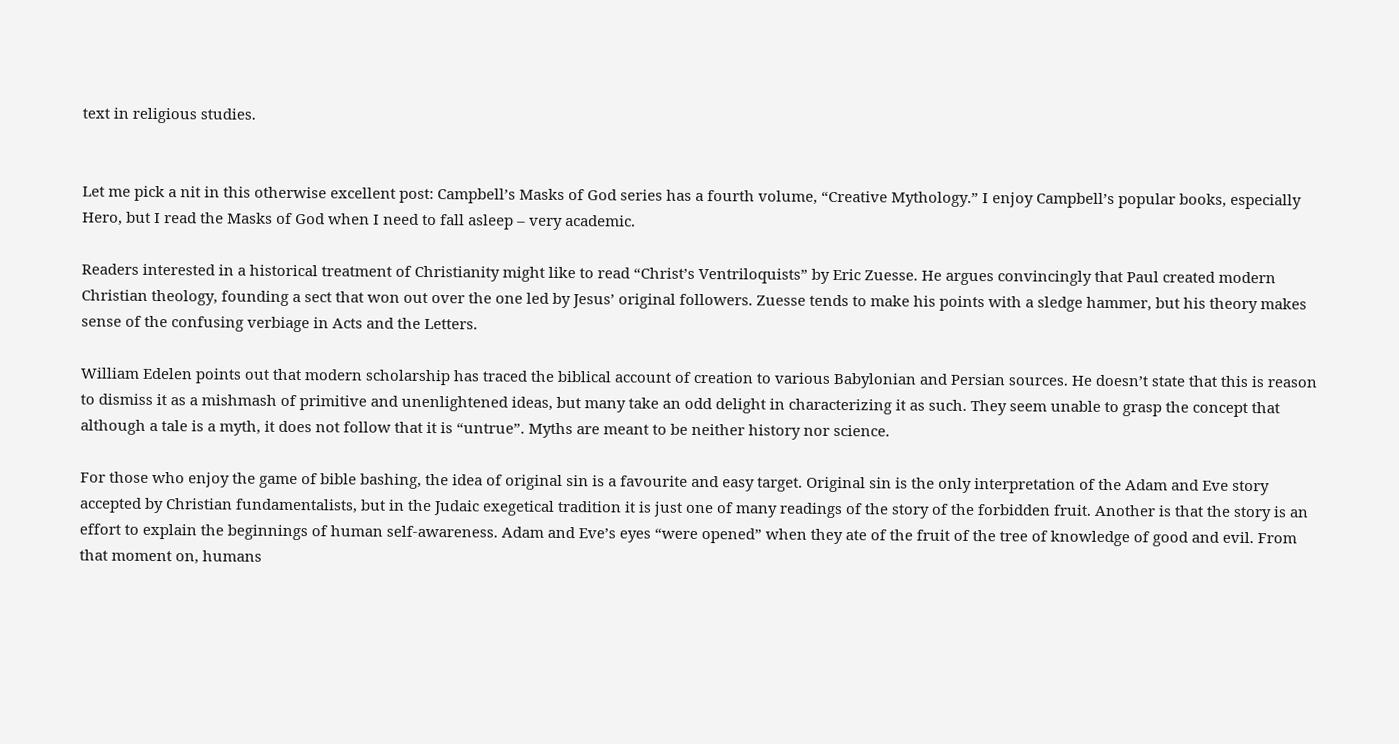text in religious studies.


Let me pick a nit in this otherwise excellent post: Campbell’s Masks of God series has a fourth volume, “Creative Mythology.” I enjoy Campbell’s popular books, especially Hero, but I read the Masks of God when I need to fall asleep – very academic.

Readers interested in a historical treatment of Christianity might like to read “Christ’s Ventriloquists” by Eric Zuesse. He argues convincingly that Paul created modern Christian theology, founding a sect that won out over the one led by Jesus’ original followers. Zuesse tends to make his points with a sledge hammer, but his theory makes sense of the confusing verbiage in Acts and the Letters.

William Edelen points out that modern scholarship has traced the biblical account of creation to various Babylonian and Persian sources. He doesn’t state that this is reason to dismiss it as a mishmash of primitive and unenlightened ideas, but many take an odd delight in characterizing it as such. They seem unable to grasp the concept that although a tale is a myth, it does not follow that it is “untrue”. Myths are meant to be neither history nor science.

For those who enjoy the game of bible bashing, the idea of original sin is a favourite and easy target. Original sin is the only interpretation of the Adam and Eve story accepted by Christian fundamentalists, but in the Judaic exegetical tradition it is just one of many readings of the story of the forbidden fruit. Another is that the story is an effort to explain the beginnings of human self-awareness. Adam and Eve’s eyes “were opened” when they ate of the fruit of the tree of knowledge of good and evil. From that moment on, humans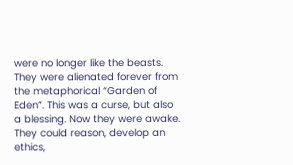were no longer like the beasts. They were alienated forever from the metaphorical “Garden of Eden”. This was a curse, but also a blessing. Now they were awake. They could reason, develop an ethics,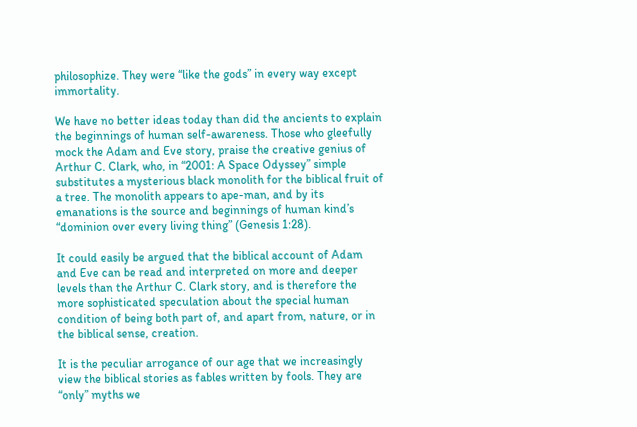philosophize. They were “like the gods” in every way except immortality.

We have no better ideas today than did the ancients to explain the beginnings of human self-awareness. Those who gleefully mock the Adam and Eve story, praise the creative genius of Arthur C. Clark, who, in “2001: A Space Odyssey” simple substitutes a mysterious black monolith for the biblical fruit of a tree. The monolith appears to ape-man, and by its emanations is the source and beginnings of human kind’s “dominion over every living thing” (Genesis 1:28).

It could easily be argued that the biblical account of Adam and Eve can be read and interpreted on more and deeper levels than the Arthur C. Clark story, and is therefore the more sophisticated speculation about the special human condition of being both part of, and apart from, nature, or in the biblical sense, creation.

It is the peculiar arrogance of our age that we increasingly view the biblical stories as fables written by fools. They are “only” myths we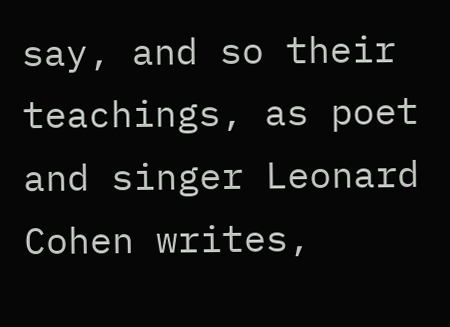say, and so their teachings, as poet and singer Leonard Cohen writes,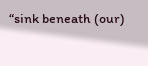“sink beneath (our)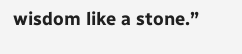wisdom like a stone.”